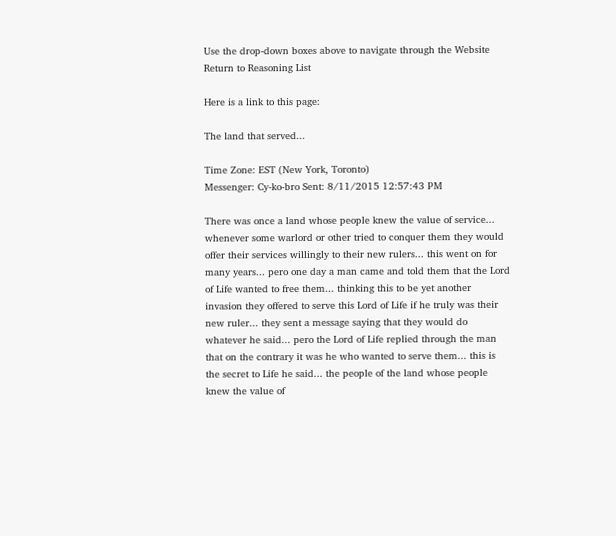Use the drop-down boxes above to navigate through the Website
Return to Reasoning List

Here is a link to this page:

The land that served...

Time Zone: EST (New York, Toronto)
Messenger: Cy-ko-bro Sent: 8/11/2015 12:57:43 PM

There was once a land whose people knew the value of service... whenever some warlord or other tried to conquer them they would offer their services willingly to their new rulers... this went on for many years... pero one day a man came and told them that the Lord of Life wanted to free them... thinking this to be yet another invasion they offered to serve this Lord of Life if he truly was their new ruler... they sent a message saying that they would do whatever he said... pero the Lord of Life replied through the man that on the contrary it was he who wanted to serve them... this is the secret to Life he said... the people of the land whose people knew the value of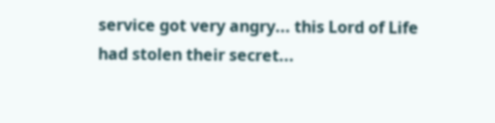service got very angry... this Lord of Life had stolen their secret...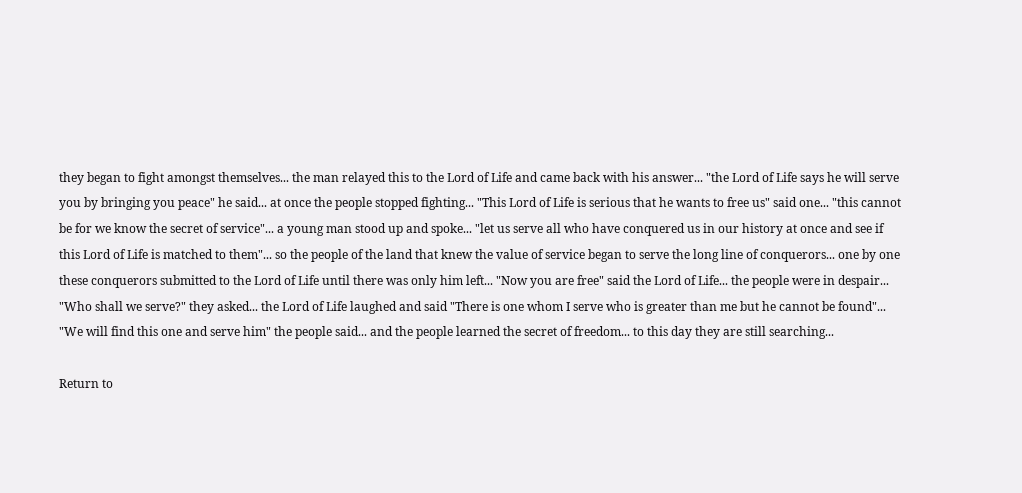they began to fight amongst themselves... the man relayed this to the Lord of Life and came back with his answer... "the Lord of Life says he will serve you by bringing you peace" he said... at once the people stopped fighting... "This Lord of Life is serious that he wants to free us" said one... "this cannot be for we know the secret of service"... a young man stood up and spoke... "let us serve all who have conquered us in our history at once and see if this Lord of Life is matched to them"... so the people of the land that knew the value of service began to serve the long line of conquerors... one by one these conquerors submitted to the Lord of Life until there was only him left... "Now you are free" said the Lord of Life... the people were in despair... "Who shall we serve?" they asked... the Lord of Life laughed and said "There is one whom I serve who is greater than me but he cannot be found"... "We will find this one and serve him" the people said... and the people learned the secret of freedom... to this day they are still searching...

Return to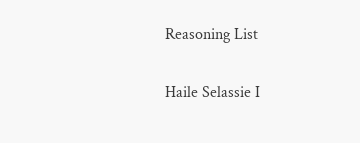Reasoning List

Haile Selassie I